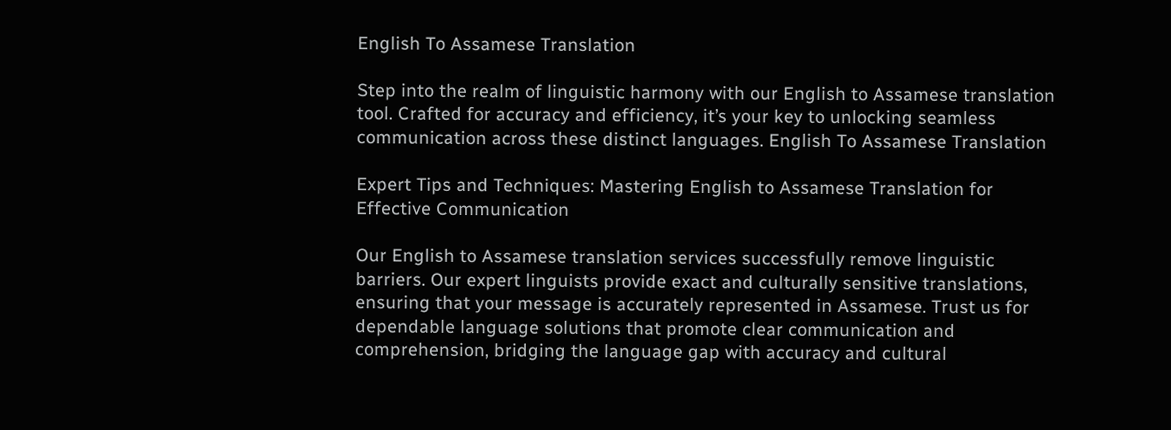English To Assamese Translation

Step into the realm of linguistic harmony with our English to Assamese translation tool. Crafted for accuracy and efficiency, it’s your key to unlocking seamless communication across these distinct languages. English To Assamese Translation

Expert Tips and Techniques: Mastering English to Assamese Translation for Effective Communication

Our English to Assamese translation services successfully remove linguistic barriers. Our expert linguists provide exact and culturally sensitive translations, ensuring that your message is accurately represented in Assamese. Trust us for dependable language solutions that promote clear communication and comprehension, bridging the language gap with accuracy and cultural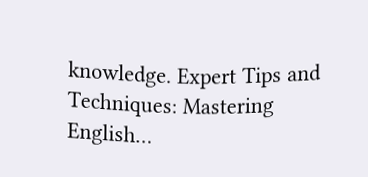knowledge. Expert Tips and Techniques: Mastering English…